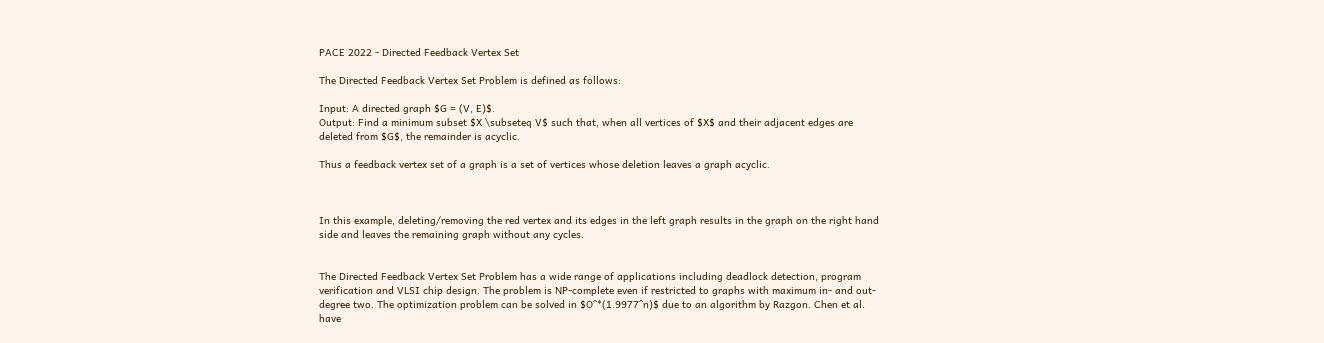PACE 2022 - Directed Feedback Vertex Set

The Directed Feedback Vertex Set Problem is defined as follows:

Input: A directed graph $G = (V, E)$.
Output: Find a minimum subset $X \subseteq V$ such that, when all vertices of $X$ and their adjacent edges are deleted from $G$, the remainder is acyclic.

Thus a feedback vertex set of a graph is a set of vertices whose deletion leaves a graph acyclic.



In this example, deleting/removing the red vertex and its edges in the left graph results in the graph on the right hand side and leaves the remaining graph without any cycles.


The Directed Feedback Vertex Set Problem has a wide range of applications including deadlock detection, program verification and VLSI chip design. The problem is NP-complete even if restricted to graphs with maximum in- and out-degree two. The optimization problem can be solved in $O^*(1.9977^n)$ due to an algorithm by Razgon. Chen et al. have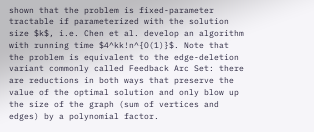shown that the problem is fixed-parameter tractable if parameterized with the solution size $k$, i.e. Chen et al. develop an algorithm with running time $4^kk!n^{O(1)}$. Note that the problem is equivalent to the edge-deletion variant commonly called Feedback Arc Set: there are reductions in both ways that preserve the value of the optimal solution and only blow up the size of the graph (sum of vertices and edges) by a polynomial factor.